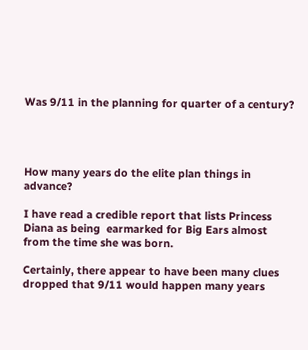Was 9/11 in the planning for quarter of a century?




How many years do the elite plan things in advance?

I have read a credible report that lists Princess Diana as being  earmarked for Big Ears almost from the time she was born.

Certainly, there appear to have been many clues dropped that 9/11 would happen many years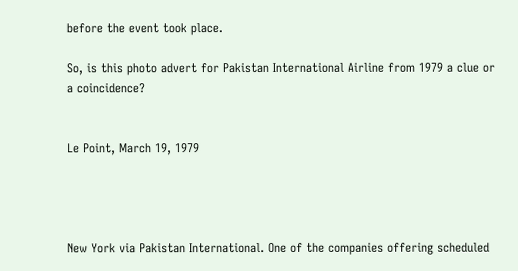before the event took place.

So, is this photo advert for Pakistan International Airline from 1979 a clue or a coincidence?


Le Point, March 19, 1979




New York via Pakistan International. One of the companies offering scheduled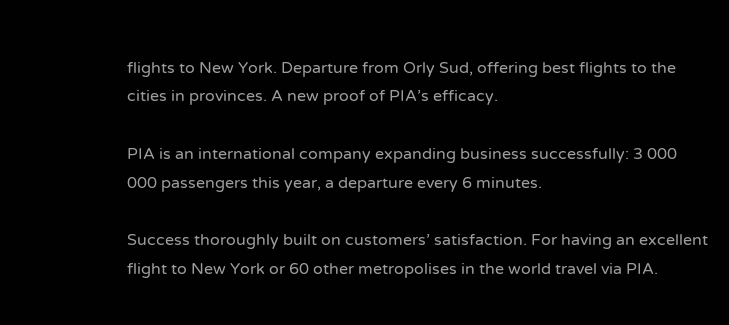flights to New York. Departure from Orly Sud, offering best flights to the cities in provinces. A new proof of PIA’s efficacy.

PIA is an international company expanding business successfully: 3 000 000 passengers this year, a departure every 6 minutes.

Success thoroughly built on customers’ satisfaction. For having an excellent flight to New York or 60 other metropolises in the world travel via PIA.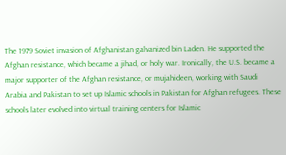The 1979 Soviet invasion of Afghanistan galvanized bin Laden. He supported the Afghan resistance, which became a jihad, or holy war. Ironically, the U.S. became a major supporter of the Afghan resistance, or mujahideen, working with Saudi Arabia and Pakistan to set up Islamic schools in Pakistan for Afghan refugees. These schools later evolved into virtual training centers for Islamic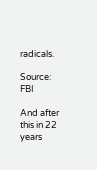radicals.

Source: FBI

And after this in 22 years